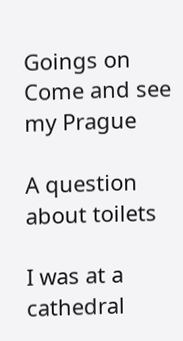Goings on
Come and see my Prague

A question about toilets

I was at a cathedral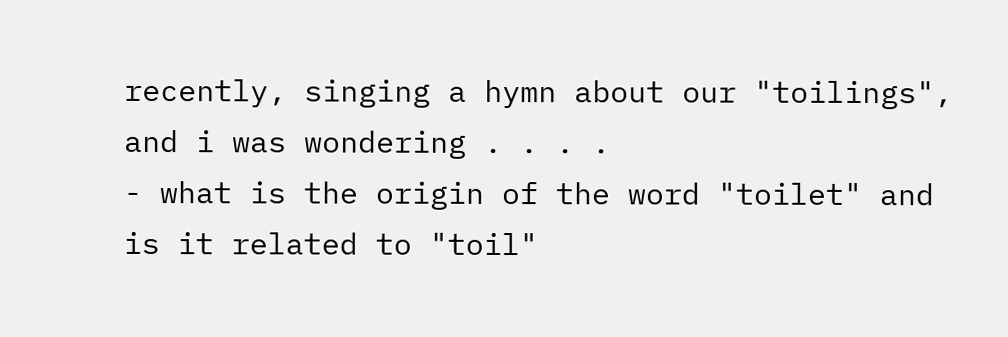recently, singing a hymn about our "toilings", and i was wondering . . . .
- what is the origin of the word "toilet" and is it related to "toil"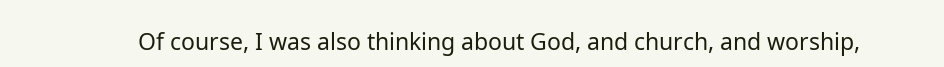Of course, I was also thinking about God, and church, and worship,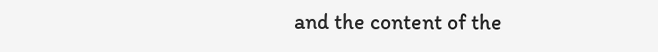and the content of the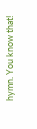hymn. You know that!